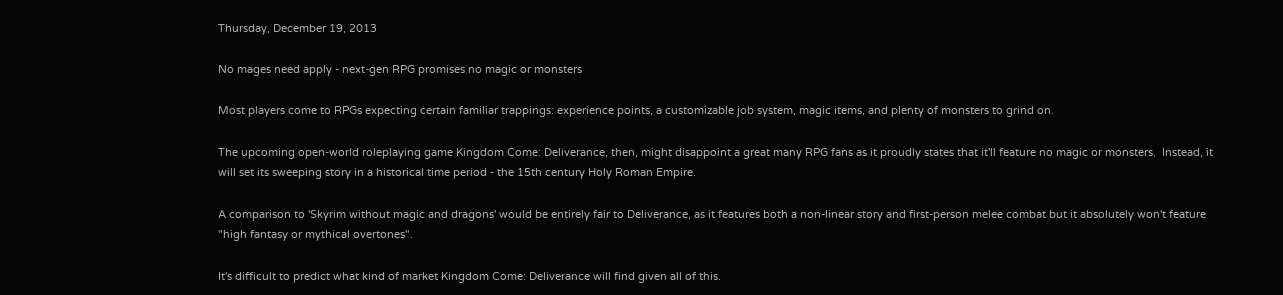Thursday, December 19, 2013

No mages need apply - next-gen RPG promises no magic or monsters

Most players come to RPGs expecting certain familiar trappings: experience points, a customizable job system, magic items, and plenty of monsters to grind on.

The upcoming open-world roleplaying game Kingdom Come: Deliverance, then, might disappoint a great many RPG fans as it proudly states that it'll feature no magic or monsters.  Instead, it will set its sweeping story in a historical time period - the 15th century Holy Roman Empire.

A comparison to 'Skyrim without magic and dragons' would be entirely fair to Deliverance, as it features both a non-linear story and first-person melee combat but it absolutely won't feature "high fantasy or mythical overtones".

It's difficult to predict what kind of market Kingdom Come: Deliverance will find given all of this.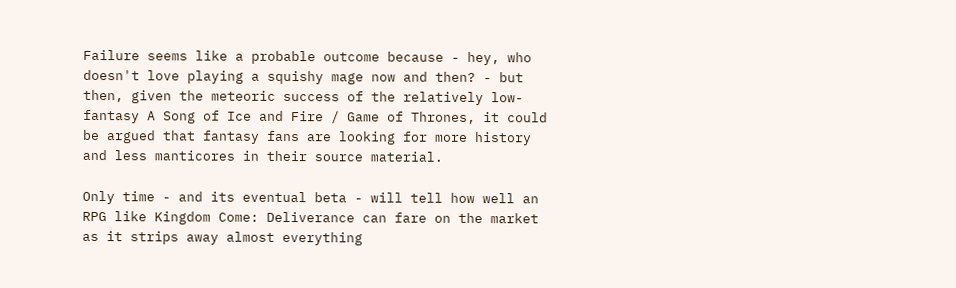Failure seems like a probable outcome because - hey, who doesn't love playing a squishy mage now and then? - but  then, given the meteoric success of the relatively low-fantasy A Song of Ice and Fire / Game of Thrones, it could be argued that fantasy fans are looking for more history and less manticores in their source material.

Only time - and its eventual beta - will tell how well an RPG like Kingdom Come: Deliverance can fare on the market as it strips away almost everything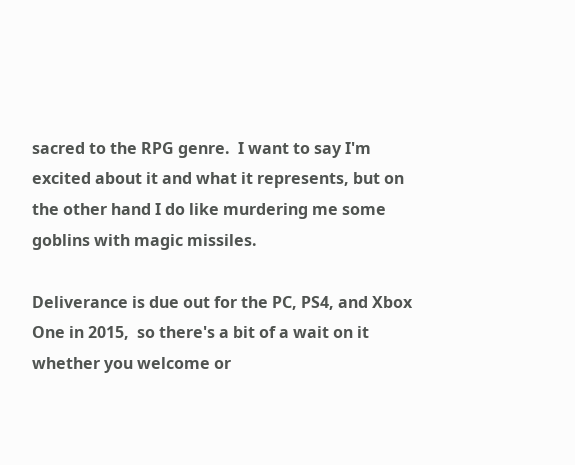sacred to the RPG genre.  I want to say I'm excited about it and what it represents, but on the other hand I do like murdering me some goblins with magic missiles.

Deliverance is due out for the PC, PS4, and Xbox One in 2015,  so there's a bit of a wait on it whether you welcome or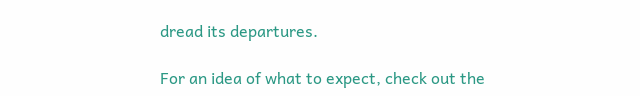dread its departures.

For an idea of what to expect, check out the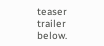teaser trailer below.